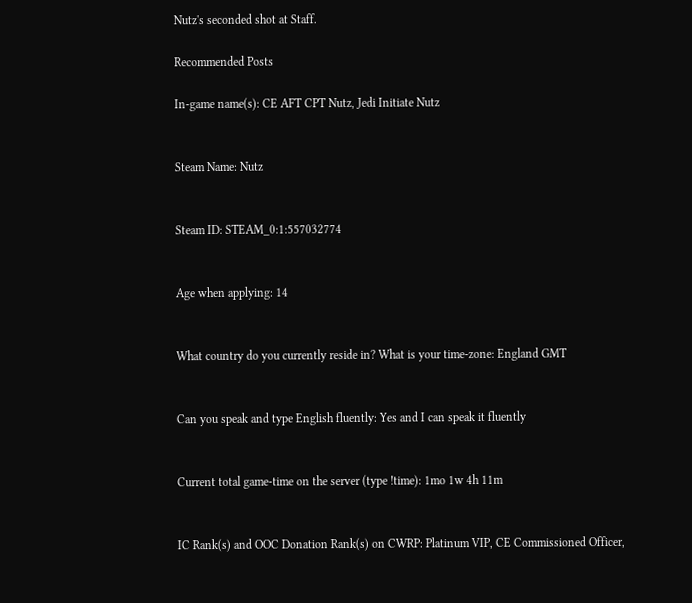Nutz's seconded shot at Staff.

Recommended Posts

In-game name(s): CE AFT CPT Nutz, Jedi Initiate Nutz


Steam Name: Nutz


Steam ID: STEAM_0:1:557032774


Age when applying: 14


What country do you currently reside in? What is your time-zone: England GMT


Can you speak and type English fluently: Yes and I can speak it fluently


Current total game-time on the server (type !time): 1mo 1w 4h 11m


IC Rank(s) and OOC Donation Rank(s) on CWRP: Platinum VIP, CE Commissioned Officer,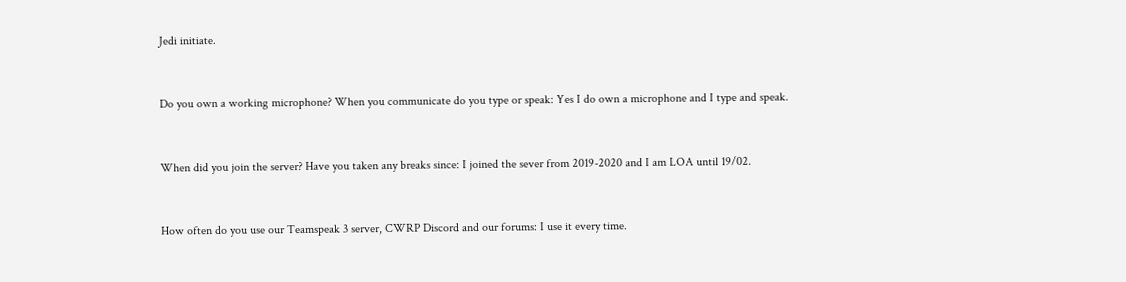Jedi initiate.


Do you own a working microphone? When you communicate do you type or speak: Yes I do own a microphone and I type and speak.


When did you join the server? Have you taken any breaks since: I joined the sever from 2019-2020 and I am LOA until 19/02.


How often do you use our Teamspeak 3 server, CWRP Discord and our forums: I use it every time.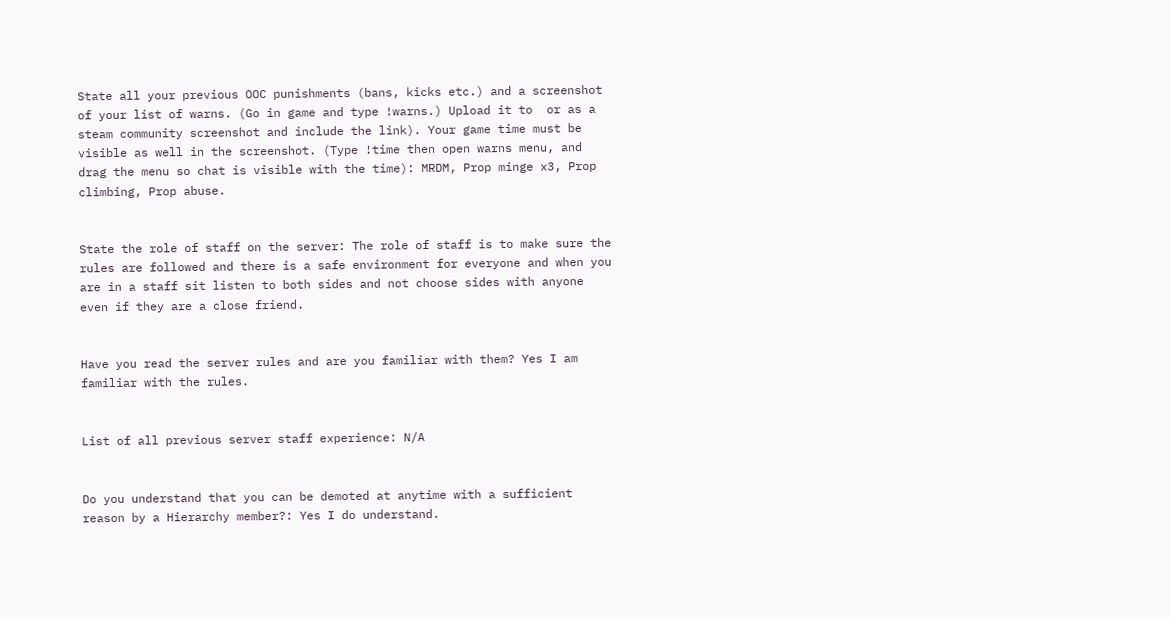State all your previous OOC punishments (bans, kicks etc.) and a screenshot of your list of warns. (Go in game and type !warns.) Upload it to  or as a steam community screenshot and include the link). Your game time must be visible as well in the screenshot. (Type !time then open warns menu, and drag the menu so chat is visible with the time): MRDM, Prop minge x3, Prop climbing, Prop abuse.


State the role of staff on the server: The role of staff is to make sure the rules are followed and there is a safe environment for everyone and when you are in a staff sit listen to both sides and not choose sides with anyone even if they are a close friend.


Have you read the server rules and are you familiar with them? Yes I am familiar with the rules.


List of all previous server staff experience: N/A


Do you understand that you can be demoted at anytime with a sufficient reason by a Hierarchy member?: Yes I do understand.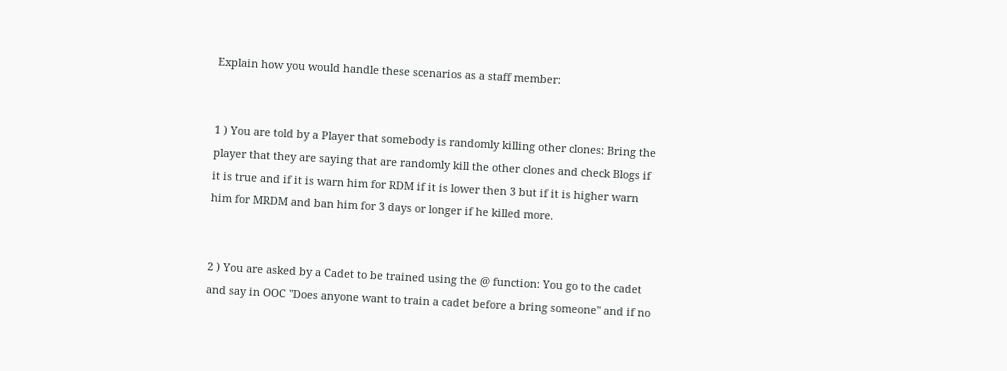Explain how you would handle these scenarios as a staff member:


1 ) You are told by a Player that somebody is randomly killing other clones: Bring the player that they are saying that are randomly kill the other clones and check Blogs if it is true and if it is warn him for RDM if it is lower then 3 but if it is higher warn him for MRDM and ban him for 3 days or longer if he killed more.


2 ) You are asked by a Cadet to be trained using the @ function: You go to the cadet and say in OOC "Does anyone want to train a cadet before a bring someone" and if no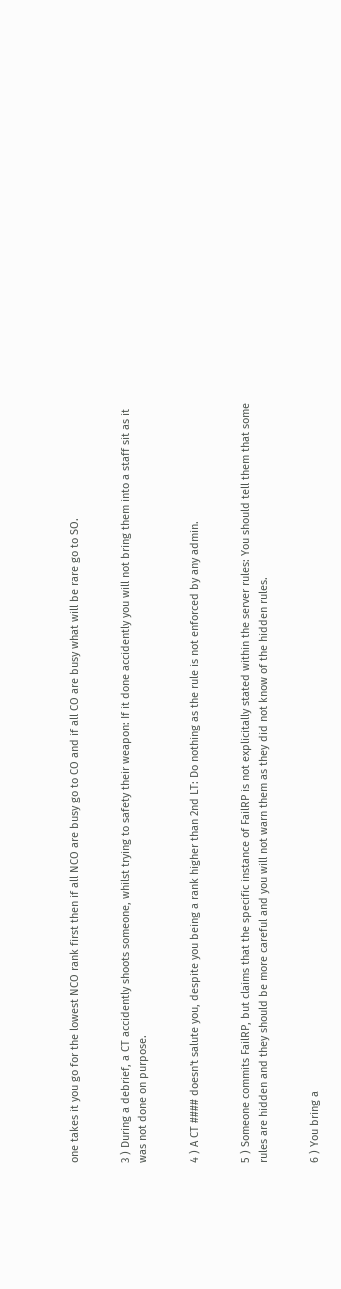one takes it you go for the lowest NCO rank first then if all NCO are busy go to CO and if all CO are busy what will be rare go to SO.


3 ) During a debrief, a CT accidently shoots someone, whilst trying to safety their weapon: If it done accidently you will not bring them into a staff sit as it was not done on purpose.


4 ) A CT #### doesn't salute you, despite you being a rank higher than 2nd LT: Do nothing as the rule is not enforced by any admin.


5 ) Someone commits FailRP, but claims that the specific instance of FailRP is not explicitally stated within the server rules: You should tell them that some rules are hidden and they should be more careful and you will not warn them as they did not know of the hidden rules.


6 ) You bring a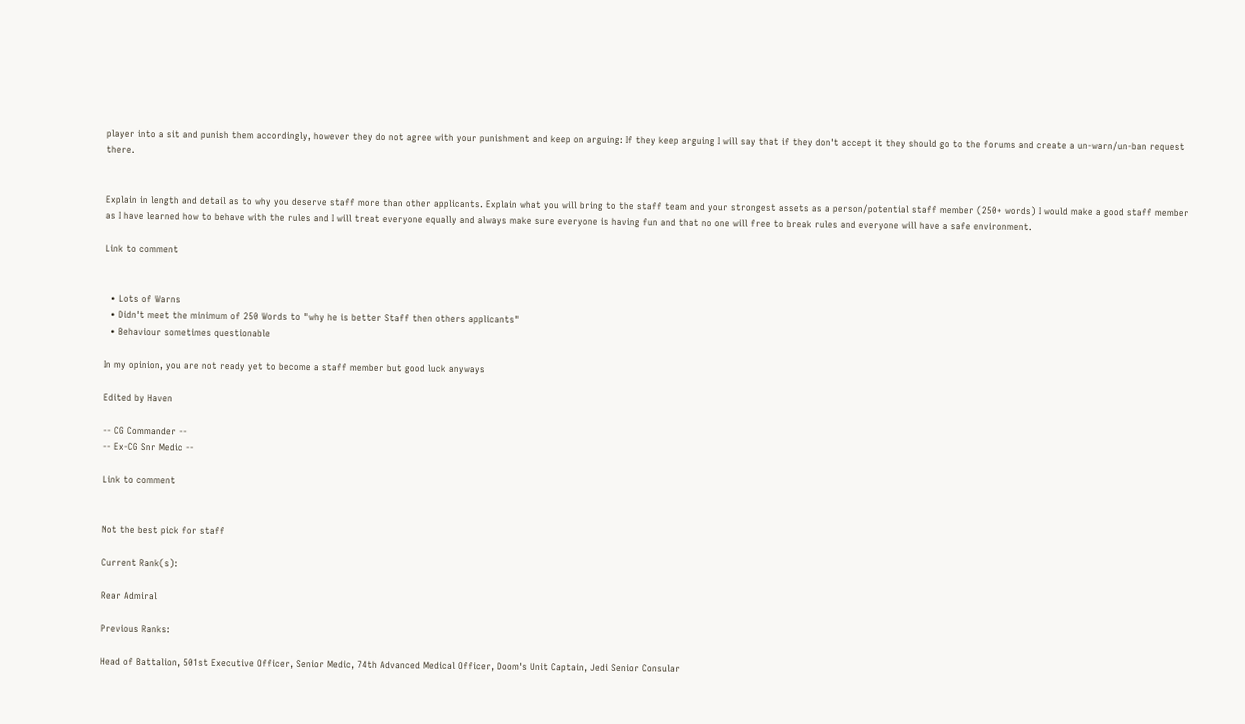player into a sit and punish them accordingly, however they do not agree with your punishment and keep on arguing: If they keep arguing I will say that if they don't accept it they should go to the forums and create a un-warn/un-ban request there.


Explain in length and detail as to why you deserve staff more than other applicants. Explain what you will bring to the staff team and your strongest assets as a person/potential staff member (250+ words) I would make a good staff member as I have learned how to behave with the rules and I will treat everyone equally and always make sure everyone is having fun and that no one will free to break rules and everyone will have a safe environment.

Link to comment


  • Lots of Warns
  • Didn't meet the minimum of 250 Words to "why he is better Staff then others applicants"
  • Behaviour sometimes questionable

In my opinion, you are not ready yet to become a staff member but good luck anyways

Edited by Haven

-- CG Commander --
-- Ex-CG Snr Medic --

Link to comment


Not the best pick for staff

Current Rank(s):

Rear Admiral

Previous Ranks:

Head of Battalion, 501st Executive Officer, Senior Medic, 74th Advanced Medical Officer, Doom's Unit Captain, Jedi Senior Consular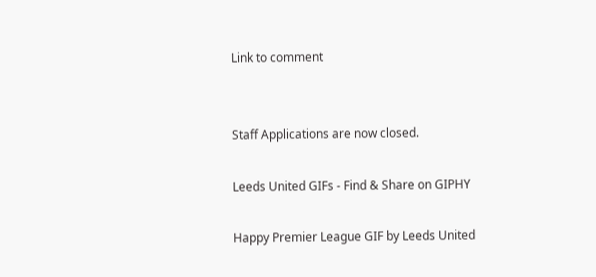Link to comment


Staff Applications are now closed.

Leeds United GIFs - Find & Share on GIPHY

Happy Premier League GIF by Leeds United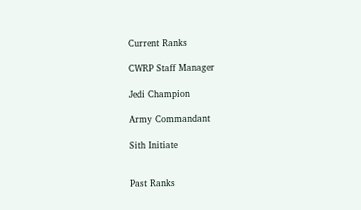Current Ranks

CWRP Staff Manager

Jedi Champion

Army Commandant

Sith Initiate


Past Ranks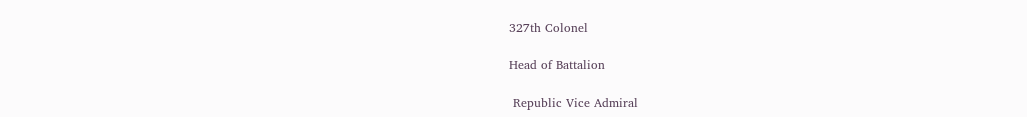327th Colonel

Head of Battalion

 Republic Vice Admiral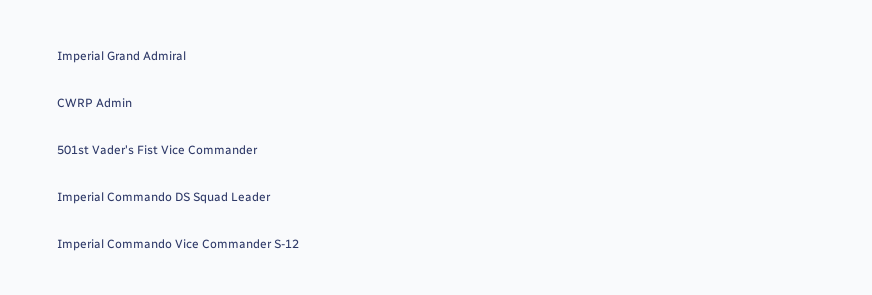Imperial Grand Admiral

CWRP Admin

501st Vader's Fist Vice Commander

Imperial Commando DS Squad Leader

Imperial Commando Vice Commander S-12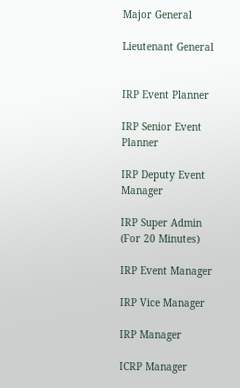Major General

Lieutenant General


IRP Event Planner

IRP Senior Event Planner

IRP Deputy Event Manager

IRP Super Admin (For 20 Minutes)

IRP Event Manager

IRP Vice Manager

IRP Manager

ICRP Manager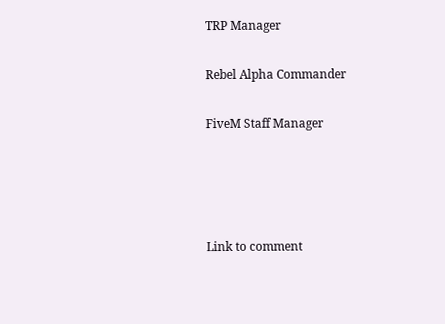TRP Manager

Rebel Alpha Commander

FiveM Staff Manager




Link to comment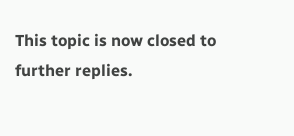This topic is now closed to further replies.